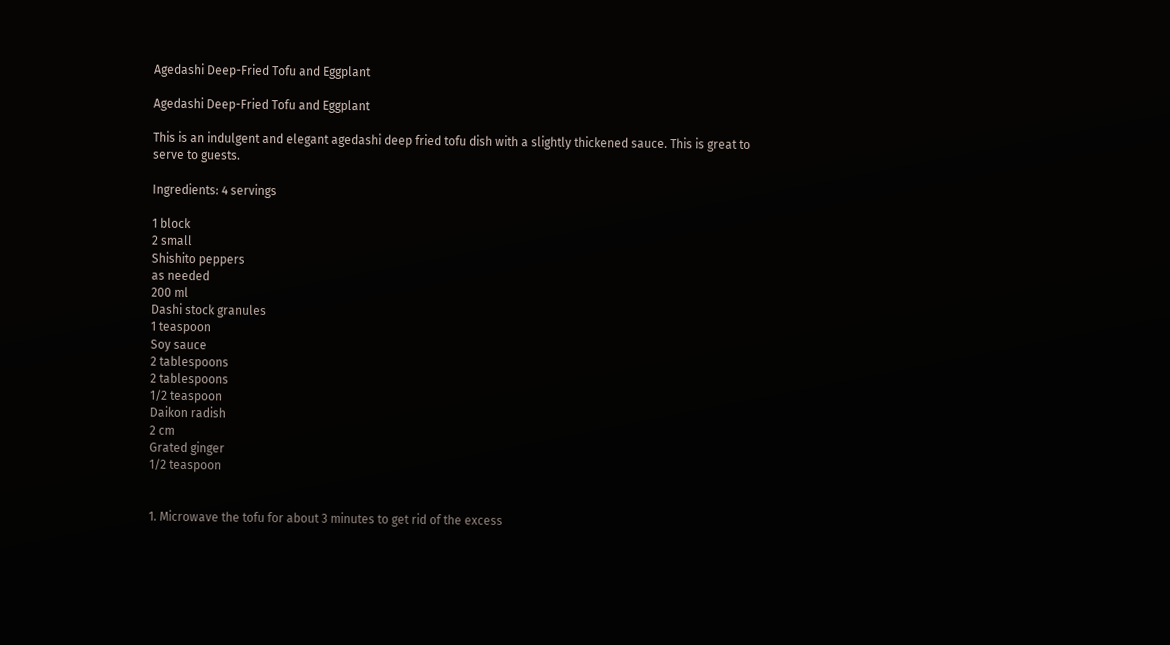Agedashi Deep-Fried Tofu and Eggplant

Agedashi Deep-Fried Tofu and Eggplant

This is an indulgent and elegant agedashi deep fried tofu dish with a slightly thickened sauce. This is great to serve to guests.

Ingredients: 4 servings

1 block
2 small
Shishito peppers
as needed
200 ml
Dashi stock granules
1 teaspoon
Soy sauce
2 tablespoons
2 tablespoons
1/2 teaspoon
Daikon radish
2 cm
Grated ginger
1/2 teaspoon


1. Microwave the tofu for about 3 minutes to get rid of the excess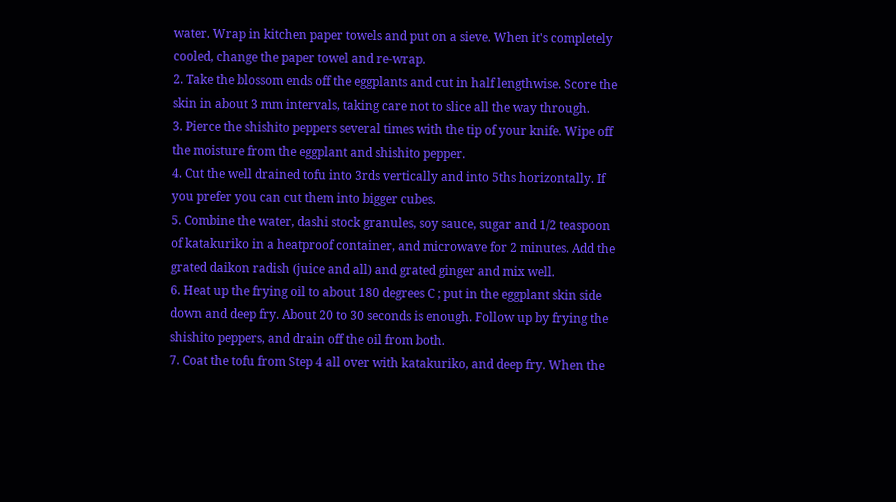water. Wrap in kitchen paper towels and put on a sieve. When it's completely cooled, change the paper towel and re-wrap.
2. Take the blossom ends off the eggplants and cut in half lengthwise. Score the skin in about 3 mm intervals, taking care not to slice all the way through.
3. Pierce the shishito peppers several times with the tip of your knife. Wipe off the moisture from the eggplant and shishito pepper.
4. Cut the well drained tofu into 3rds vertically and into 5ths horizontally. If you prefer you can cut them into bigger cubes.
5. Combine the water, dashi stock granules, soy sauce, sugar and 1/2 teaspoon of katakuriko in a heatproof container, and microwave for 2 minutes. Add the grated daikon radish (juice and all) and grated ginger and mix well.
6. Heat up the frying oil to about 180 degrees C ; put in the eggplant skin side down and deep fry. About 20 to 30 seconds is enough. Follow up by frying the shishito peppers, and drain off the oil from both.
7. Coat the tofu from Step 4 all over with katakuriko, and deep fry. When the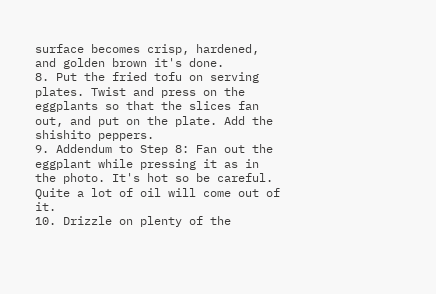surface becomes crisp, hardened, and golden brown it's done.
8. Put the fried tofu on serving plates. Twist and press on the eggplants so that the slices fan out, and put on the plate. Add the shishito peppers.
9. Addendum to Step 8: Fan out the eggplant while pressing it as in the photo. It's hot so be careful. Quite a lot of oil will come out of it.
10. Drizzle on plenty of the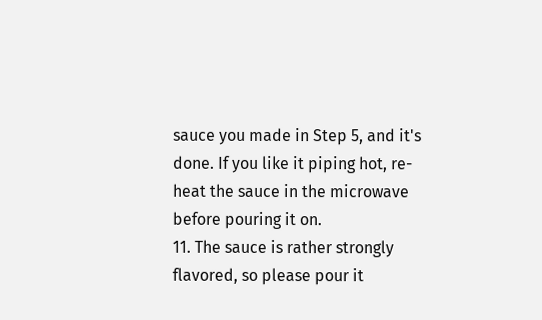sauce you made in Step 5, and it's done. If you like it piping hot, re-heat the sauce in the microwave before pouring it on.
11. The sauce is rather strongly flavored, so please pour it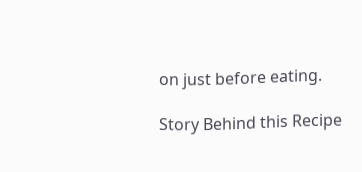on just before eating.

Story Behind this Recipe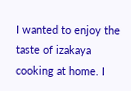I wanted to enjoy the taste of izakaya cooking at home. I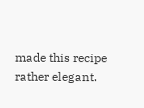made this recipe rather elegant.